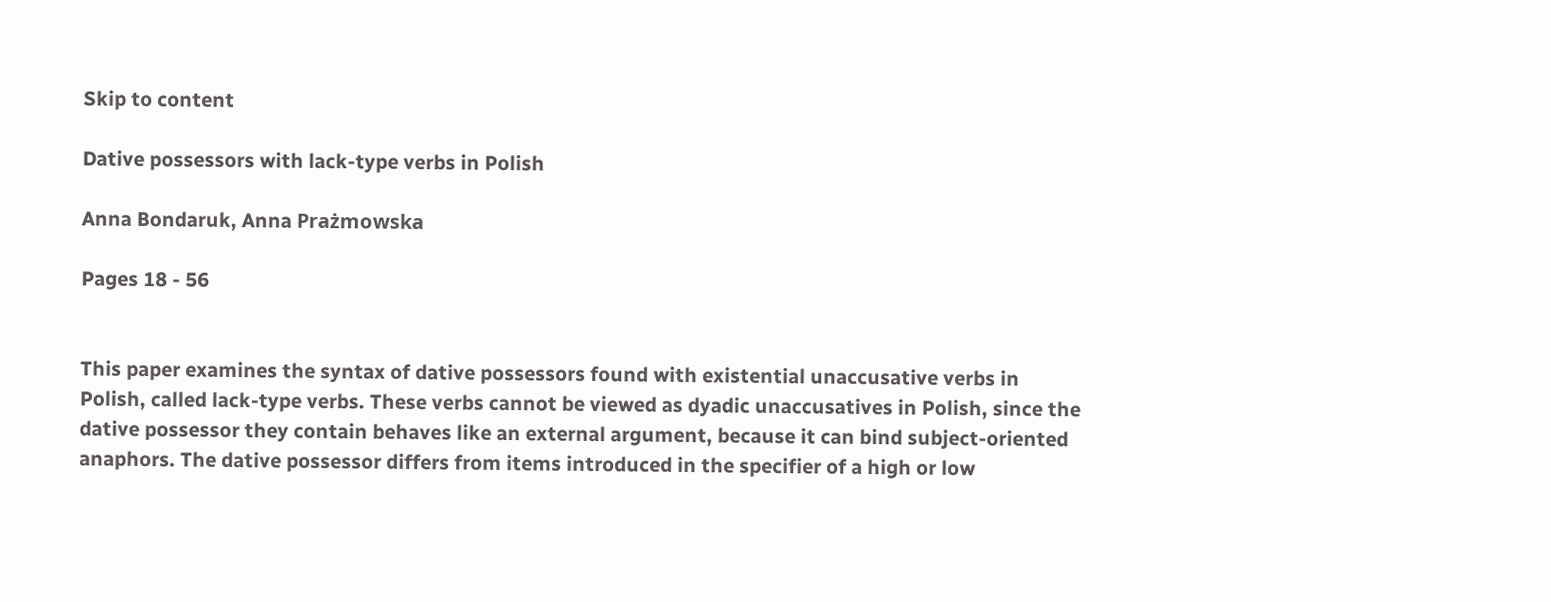Skip to content

Dative possessors with lack-type verbs in Polish

Anna Bondaruk, Anna Prażmowska

Pages 18 - 56


This paper examines the syntax of dative possessors found with existential unaccusative verbs in Polish, called lack-type verbs. These verbs cannot be viewed as dyadic unaccusatives in Polish, since the dative possessor they contain behaves like an external argument, because it can bind subject-oriented anaphors. The dative possessor differs from items introduced in the specifier of a high or low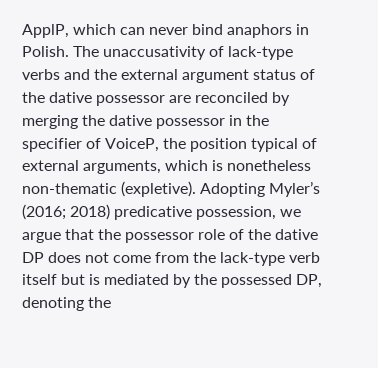ApplP, which can never bind anaphors in Polish. The unaccusativity of lack-type verbs and the external argument status of the dative possessor are reconciled by merging the dative possessor in the specifier of VoiceP, the position typical of external arguments, which is nonetheless non-thematic (expletive). Adopting Myler’s (2016; 2018) predicative possession, we argue that the possessor role of the dative DP does not come from the lack-type verb itself but is mediated by the possessed DP, denoting the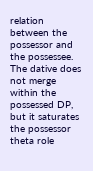relation between the possessor and the possessee. The dative does not merge within the possessed DP, but it saturates the possessor theta role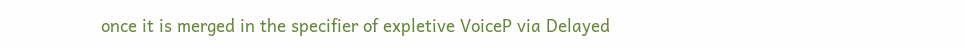once it is merged in the specifier of expletive VoiceP via Delayed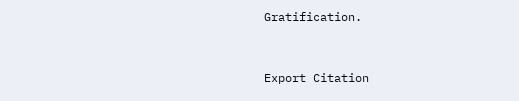Gratification.


Export Citation